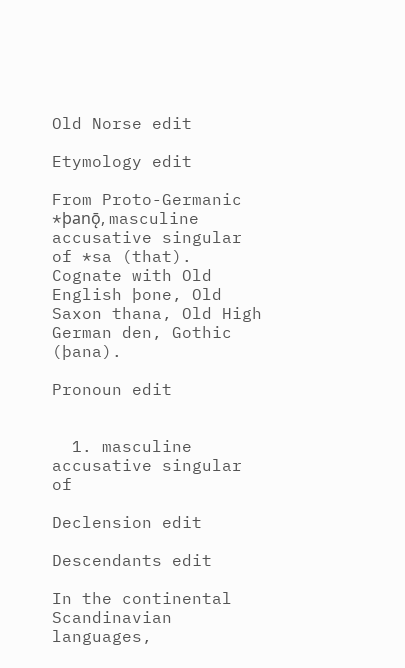Old Norse edit

Etymology edit

From Proto-Germanic *þanǭ, masculine accusative singular of *sa (that). Cognate with Old English þone, Old Saxon thana, Old High German den, Gothic  (þana).

Pronoun edit


  1. masculine accusative singular of

Declension edit

Descendants edit

In the continental Scandinavian languages,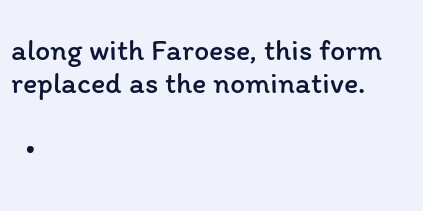along with Faroese, this form replaced as the nominative.

  •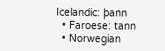Icelandic: þann
  • Faroese: tann
  • Norwegian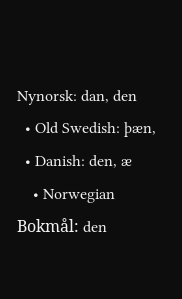Nynorsk: dan, den
  • Old Swedish: þæn,
  • Danish: den, æ
    • Norwegian Bokmål: den